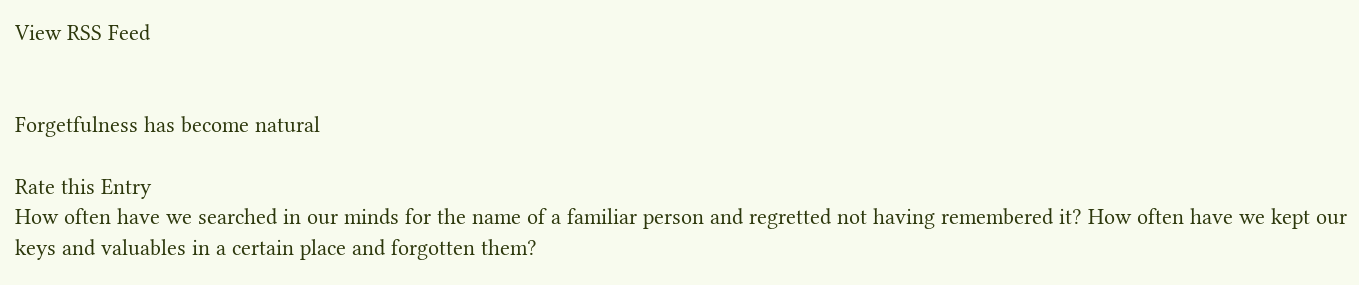View RSS Feed


Forgetfulness has become natural

Rate this Entry
How often have we searched in our minds for the name of a familiar person and regretted not having remembered it? How often have we kept our keys and valuables in a certain place and forgotten them?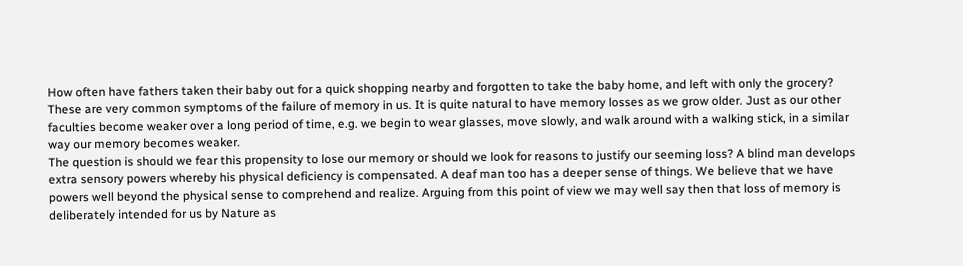How often have fathers taken their baby out for a quick shopping nearby and forgotten to take the baby home, and left with only the grocery?
These are very common symptoms of the failure of memory in us. It is quite natural to have memory losses as we grow older. Just as our other faculties become weaker over a long period of time, e.g. we begin to wear glasses, move slowly, and walk around with a walking stick, in a similar way our memory becomes weaker.
The question is should we fear this propensity to lose our memory or should we look for reasons to justify our seeming loss? A blind man develops extra sensory powers whereby his physical deficiency is compensated. A deaf man too has a deeper sense of things. We believe that we have powers well beyond the physical sense to comprehend and realize. Arguing from this point of view we may well say then that loss of memory is deliberately intended for us by Nature as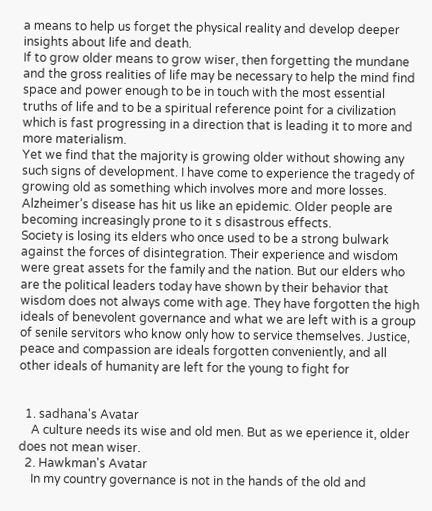a means to help us forget the physical reality and develop deeper insights about life and death.
If to grow older means to grow wiser, then forgetting the mundane and the gross realities of life may be necessary to help the mind find space and power enough to be in touch with the most essential truths of life and to be a spiritual reference point for a civilization which is fast progressing in a direction that is leading it to more and more materialism.
Yet we find that the majority is growing older without showing any such signs of development. I have come to experience the tragedy of growing old as something which involves more and more losses. Alzheimer’s disease has hit us like an epidemic. Older people are becoming increasingly prone to it s disastrous effects.
Society is losing its elders who once used to be a strong bulwark against the forces of disintegration. Their experience and wisdom were great assets for the family and the nation. But our elders who are the political leaders today have shown by their behavior that wisdom does not always come with age. They have forgotten the high ideals of benevolent governance and what we are left with is a group of senile servitors who know only how to service themselves. Justice, peace and compassion are ideals forgotten conveniently, and all other ideals of humanity are left for the young to fight for


  1. sadhana's Avatar
    A culture needs its wise and old men. But as we eperience it, older does not mean wiser.
  2. Hawkman's Avatar
    In my country governance is not in the hands of the old and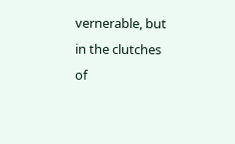vernerable, but in the clutches of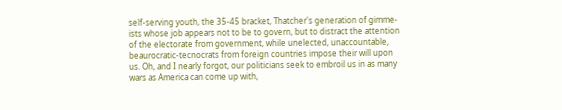self-serving youth, the 35-45 bracket, Thatcher's generation of gimme-ists whose job appears not to be to govern, but to distract the attention of the electorate from government, while unelected, unaccountable, beaurocratic-tecnocrats from foreign countries impose their will upon us. Oh, and I nearly forgot, our politicians seek to embroil us in as many wars as America can come up with,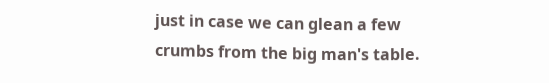just in case we can glean a few crumbs from the big man's table.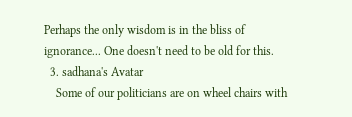Perhaps the only wisdom is in the bliss of ignorance... One doesn't need to be old for this.
  3. sadhana's Avatar
    Some of our politicians are on wheel chairs with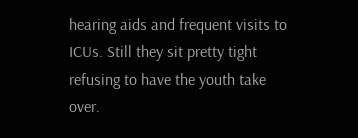hearing aids and frequent visits to ICUs. Still they sit pretty tight refusing to have the youth take over.